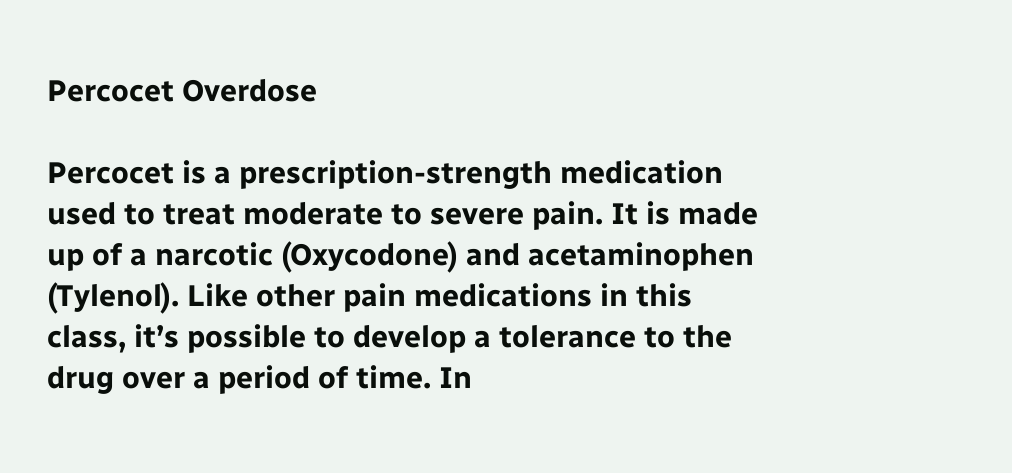Percocet Overdose

Percocet is a prescription-strength medication used to treat moderate to severe pain. It is made up of a narcotic (Oxycodone) and acetaminophen (Tylenol). Like other pain medications in this class, it’s possible to develop a tolerance to the drug over a period of time. In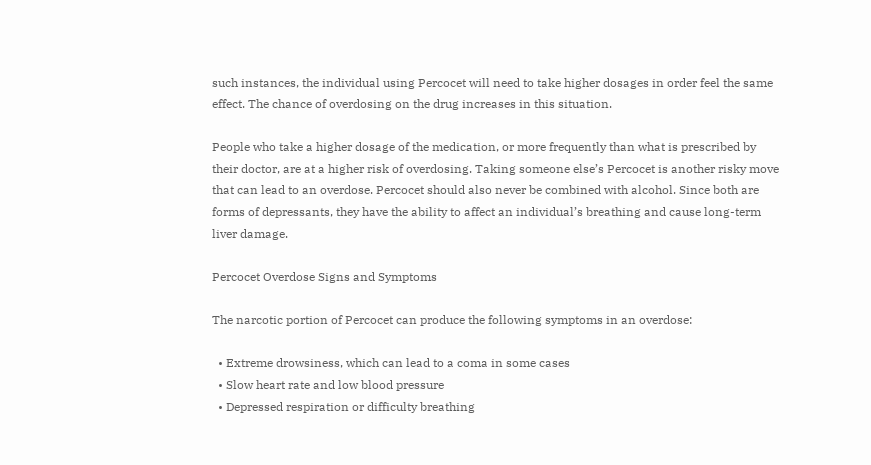such instances, the individual using Percocet will need to take higher dosages in order feel the same effect. The chance of overdosing on the drug increases in this situation.

People who take a higher dosage of the medication, or more frequently than what is prescribed by their doctor, are at a higher risk of overdosing. Taking someone else’s Percocet is another risky move that can lead to an overdose. Percocet should also never be combined with alcohol. Since both are forms of depressants, they have the ability to affect an individual’s breathing and cause long-term liver damage.

Percocet Overdose Signs and Symptoms

The narcotic portion of Percocet can produce the following symptoms in an overdose:

  • Extreme drowsiness, which can lead to a coma in some cases
  • Slow heart rate and low blood pressure
  • Depressed respiration or difficulty breathing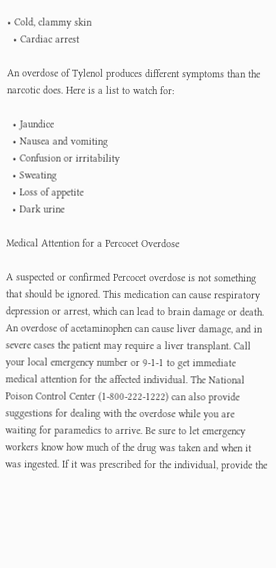• Cold, clammy skin
  • Cardiac arrest

An overdose of Tylenol produces different symptoms than the narcotic does. Here is a list to watch for:

  • Jaundice
  • Nausea and vomiting
  • Confusion or irritability
  • Sweating
  • Loss of appetite
  • Dark urine

Medical Attention for a Percocet Overdose

A suspected or confirmed Percocet overdose is not something that should be ignored. This medication can cause respiratory depression or arrest, which can lead to brain damage or death. An overdose of acetaminophen can cause liver damage, and in severe cases the patient may require a liver transplant. Call your local emergency number or 9-1-1 to get immediate medical attention for the affected individual. The National Poison Control Center (1-800-222-1222) can also provide suggestions for dealing with the overdose while you are waiting for paramedics to arrive. Be sure to let emergency workers know how much of the drug was taken and when it was ingested. If it was prescribed for the individual, provide the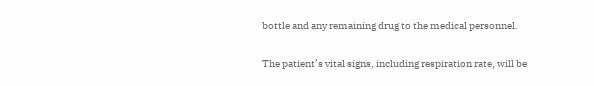bottle and any remaining drug to the medical personnel.

The patient’s vital signs, including respiration rate, will be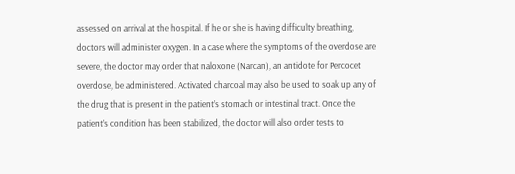assessed on arrival at the hospital. If he or she is having difficulty breathing, doctors will administer oxygen. In a case where the symptoms of the overdose are severe, the doctor may order that naloxone (Narcan), an antidote for Percocet overdose, be administered. Activated charcoal may also be used to soak up any of the drug that is present in the patient’s stomach or intestinal tract. Once the patient’s condition has been stabilized, the doctor will also order tests to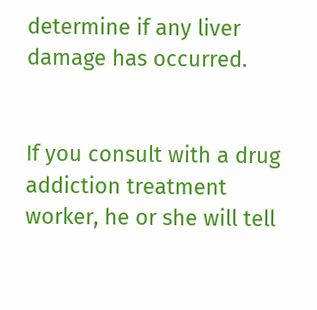determine if any liver damage has occurred.


If you consult with a drug addiction treatment worker, he or she will tell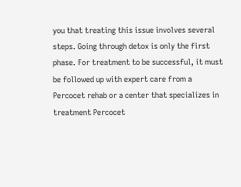you that treating this issue involves several steps. Going through detox is only the first phase. For treatment to be successful, it must be followed up with expert care from a Percocet rehab or a center that specializes in treatment Percocet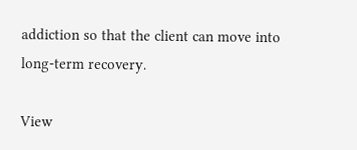addiction so that the client can move into long-term recovery.

View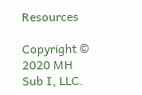Resources

Copyright © 2020 MH Sub I, LLC.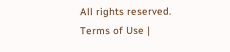All rights reserved.
Terms of Use |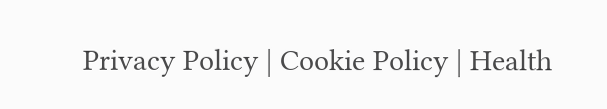Privacy Policy | Cookie Policy | Health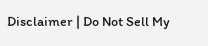Disclaimer | Do Not Sell My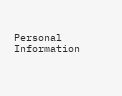Personal Information